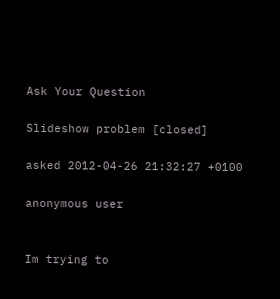Ask Your Question

Slideshow problem [closed]

asked 2012-04-26 21:32:27 +0100

anonymous user


Im trying to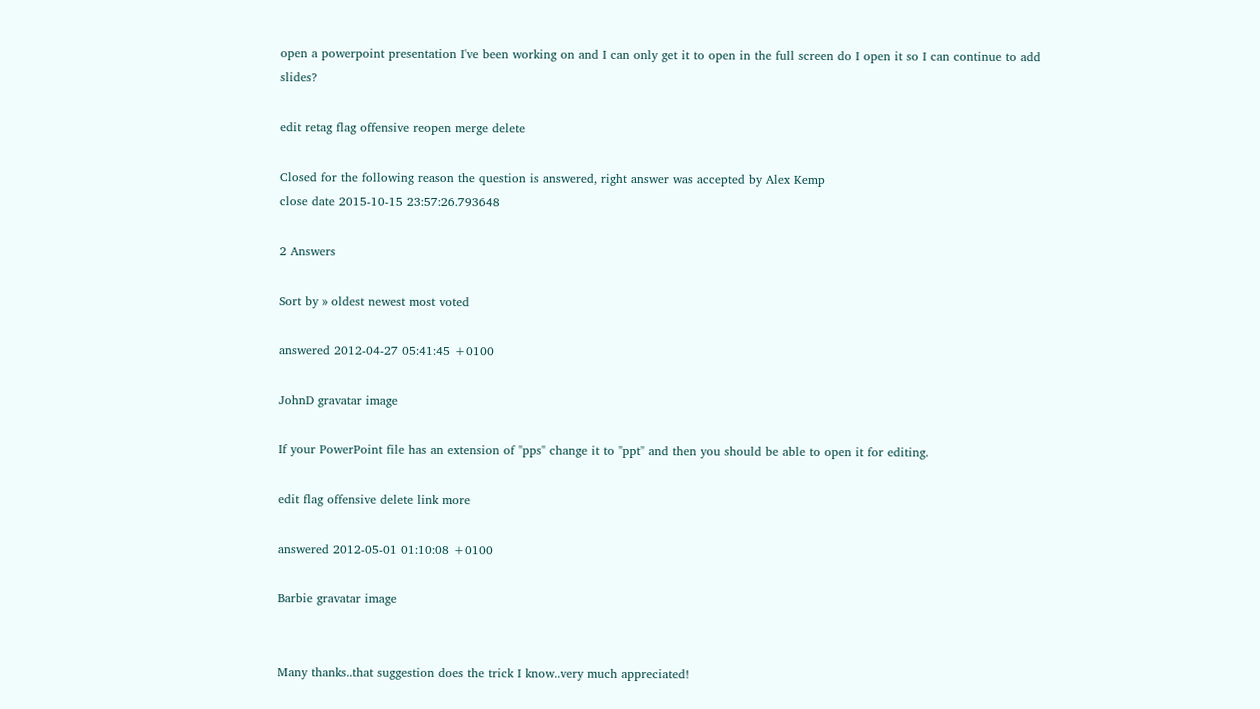open a powerpoint presentation I've been working on and I can only get it to open in the full screen do I open it so I can continue to add slides?

edit retag flag offensive reopen merge delete

Closed for the following reason the question is answered, right answer was accepted by Alex Kemp
close date 2015-10-15 23:57:26.793648

2 Answers

Sort by » oldest newest most voted

answered 2012-04-27 05:41:45 +0100

JohnD gravatar image

If your PowerPoint file has an extension of "pps" change it to "ppt" and then you should be able to open it for editing.

edit flag offensive delete link more

answered 2012-05-01 01:10:08 +0100

Barbie gravatar image


Many thanks..that suggestion does the trick I know..very much appreciated!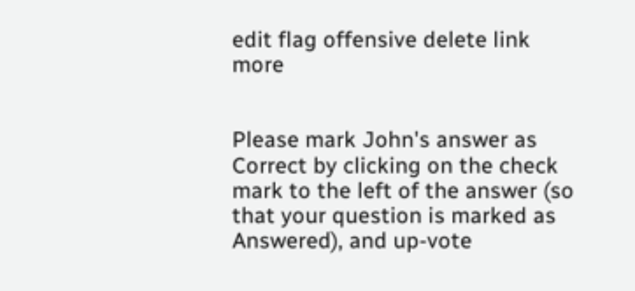edit flag offensive delete link more


Please mark John's answer as Correct by clicking on the check mark to the left of the answer (so that your question is marked as Answered), and up-vote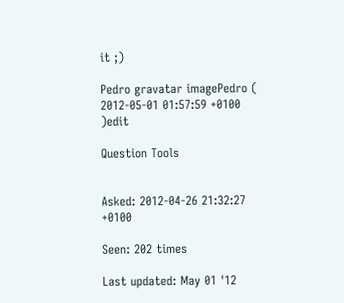it ;)

Pedro gravatar imagePedro ( 2012-05-01 01:57:59 +0100 )edit

Question Tools


Asked: 2012-04-26 21:32:27 +0100

Seen: 202 times

Last updated: May 01 '12